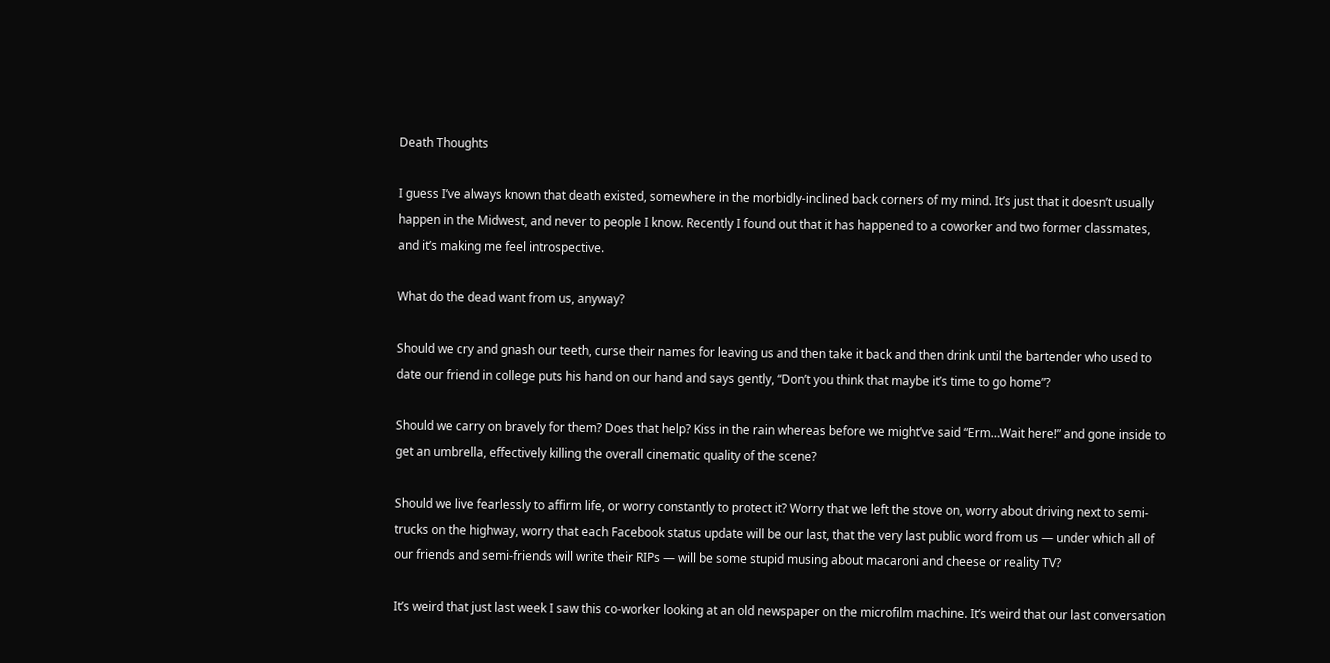Death Thoughts

I guess I’ve always known that death existed, somewhere in the morbidly-inclined back corners of my mind. It’s just that it doesn’t usually happen in the Midwest, and never to people I know. Recently I found out that it has happened to a coworker and two former classmates, and it’s making me feel introspective.

What do the dead want from us, anyway?

Should we cry and gnash our teeth, curse their names for leaving us and then take it back and then drink until the bartender who used to date our friend in college puts his hand on our hand and says gently, “Don’t you think that maybe it’s time to go home”?

Should we carry on bravely for them? Does that help? Kiss in the rain whereas before we might’ve said “Erm…Wait here!” and gone inside to get an umbrella, effectively killing the overall cinematic quality of the scene?

Should we live fearlessly to affirm life, or worry constantly to protect it? Worry that we left the stove on, worry about driving next to semi-trucks on the highway, worry that each Facebook status update will be our last, that the very last public word from us — under which all of our friends and semi-friends will write their RIPs — will be some stupid musing about macaroni and cheese or reality TV?

It’s weird that just last week I saw this co-worker looking at an old newspaper on the microfilm machine. It’s weird that our last conversation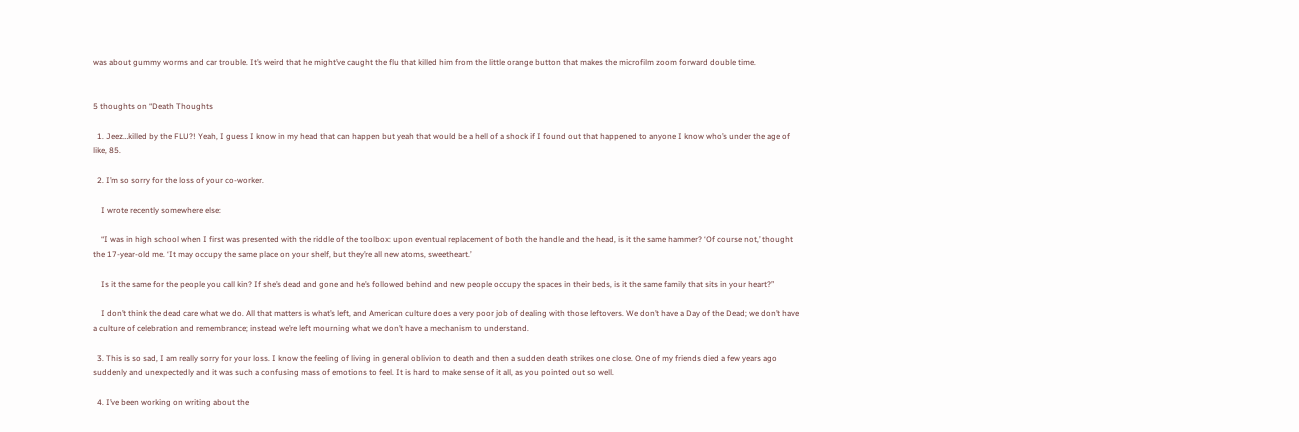was about gummy worms and car trouble. It’s weird that he might’ve caught the flu that killed him from the little orange button that makes the microfilm zoom forward double time.


5 thoughts on “Death Thoughts

  1. Jeez…killed by the FLU?! Yeah, I guess I know in my head that can happen but yeah that would be a hell of a shock if I found out that happened to anyone I know who’s under the age of like, 85.

  2. I’m so sorry for the loss of your co-worker.

    I wrote recently somewhere else:

    “I was in high school when I first was presented with the riddle of the toolbox: upon eventual replacement of both the handle and the head, is it the same hammer? ‘Of course not,’ thought the 17-year-old me. ‘It may occupy the same place on your shelf, but they’re all new atoms, sweetheart.’

    Is it the same for the people you call kin? If she’s dead and gone and he’s followed behind and new people occupy the spaces in their beds, is it the same family that sits in your heart?”

    I don’t think the dead care what we do. All that matters is what’s left, and American culture does a very poor job of dealing with those leftovers. We don’t have a Day of the Dead; we don’t have a culture of celebration and remembrance; instead we’re left mourning what we don’t have a mechanism to understand.

  3. This is so sad, I am really sorry for your loss. I know the feeling of living in general oblivion to death and then a sudden death strikes one close. One of my friends died a few years ago suddenly and unexpectedly and it was such a confusing mass of emotions to feel. It is hard to make sense of it all, as you pointed out so well.

  4. I’ve been working on writing about the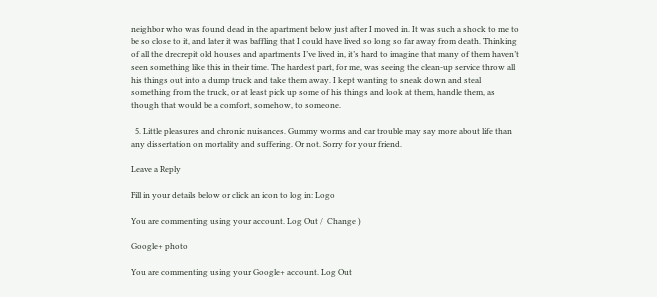neighbor who was found dead in the apartment below just after I moved in. It was such a shock to me to be so close to it, and later it was baffling that I could have lived so long so far away from death. Thinking of all the drecrepit old houses and apartments I’ve lived in, it’s hard to imagine that many of them haven’t seen something like this in their time. The hardest part, for me, was seeing the clean-up service throw all his things out into a dump truck and take them away. I kept wanting to sneak down and steal something from the truck, or at least pick up some of his things and look at them, handle them, as though that would be a comfort, somehow, to someone.

  5. Little pleasures and chronic nuisances. Gummy worms and car trouble may say more about life than any dissertation on mortality and suffering. Or not. Sorry for your friend.

Leave a Reply

Fill in your details below or click an icon to log in: Logo

You are commenting using your account. Log Out /  Change )

Google+ photo

You are commenting using your Google+ account. Log Out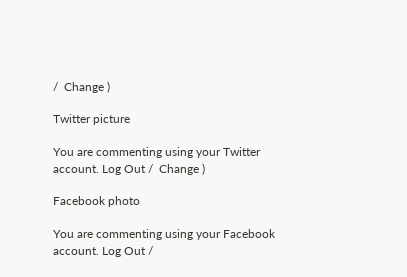/  Change )

Twitter picture

You are commenting using your Twitter account. Log Out /  Change )

Facebook photo

You are commenting using your Facebook account. Log Out /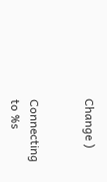Change )


Connecting to %s